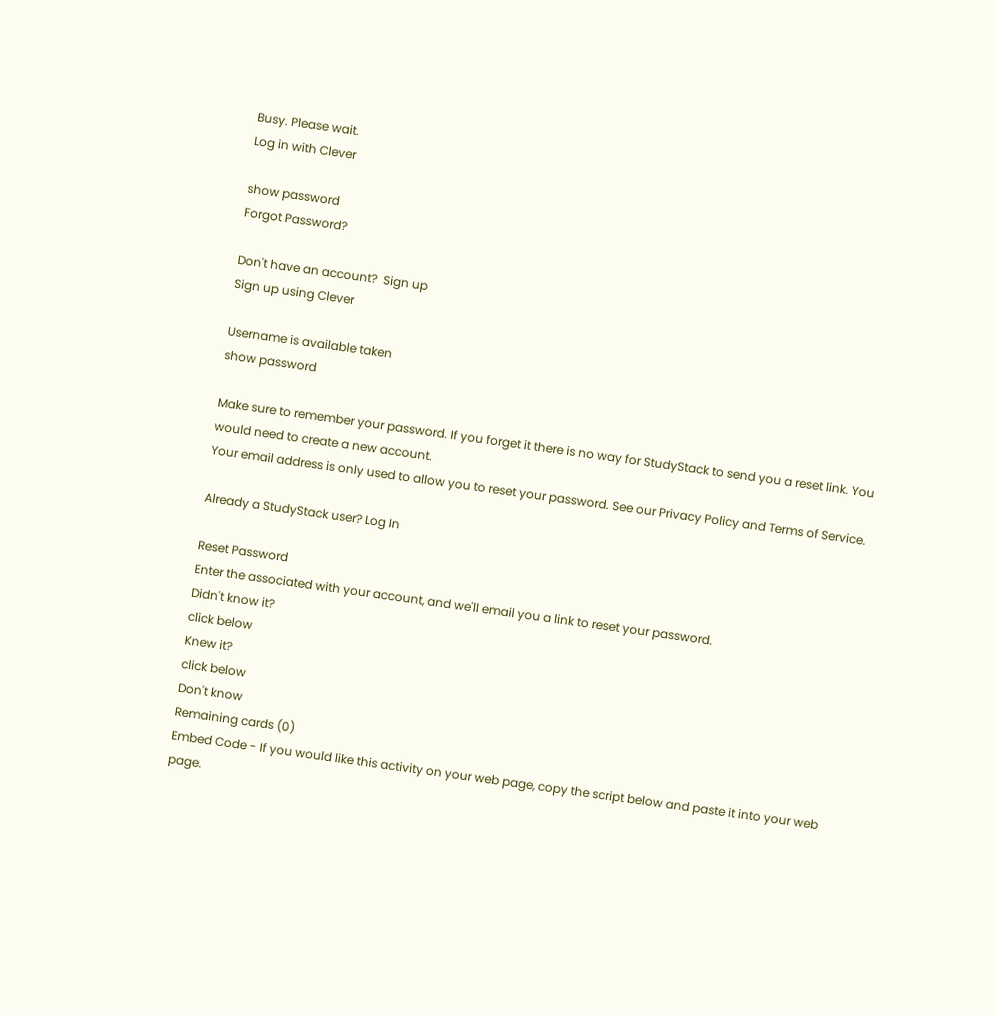Busy. Please wait.
Log in with Clever

show password
Forgot Password?

Don't have an account?  Sign up
Sign up using Clever

Username is available taken
show password

Make sure to remember your password. If you forget it there is no way for StudyStack to send you a reset link. You would need to create a new account.
Your email address is only used to allow you to reset your password. See our Privacy Policy and Terms of Service.

Already a StudyStack user? Log In

Reset Password
Enter the associated with your account, and we'll email you a link to reset your password.
Didn't know it?
click below
Knew it?
click below
Don't know
Remaining cards (0)
Embed Code - If you would like this activity on your web page, copy the script below and paste it into your web page.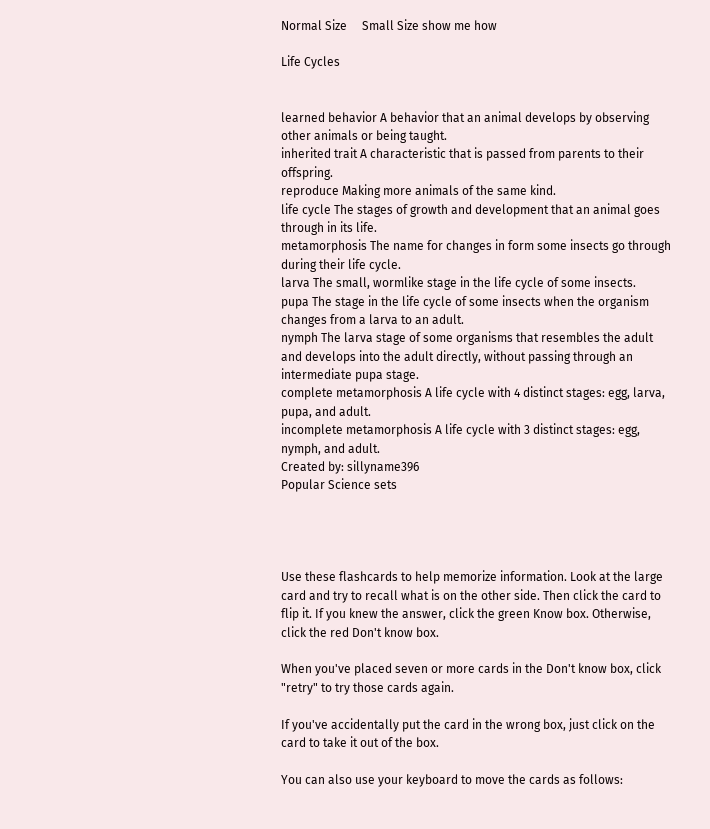Normal Size     Small Size show me how

Life Cycles


learned behavior A behavior that an animal develops by observing other animals or being taught.
inherited trait A characteristic that is passed from parents to their offspring.
reproduce Making more animals of the same kind.
life cycle The stages of growth and development that an animal goes through in its life.
metamorphosis The name for changes in form some insects go through during their life cycle.
larva The small, wormlike stage in the life cycle of some insects.
pupa The stage in the life cycle of some insects when the organism changes from a larva to an adult.
nymph The larva stage of some organisms that resembles the adult and develops into the adult directly, without passing through an intermediate pupa stage.
complete metamorphosis A life cycle with 4 distinct stages: egg, larva, pupa, and adult.
incomplete metamorphosis A life cycle with 3 distinct stages: egg, nymph, and adult.
Created by: sillyname396
Popular Science sets




Use these flashcards to help memorize information. Look at the large card and try to recall what is on the other side. Then click the card to flip it. If you knew the answer, click the green Know box. Otherwise, click the red Don't know box.

When you've placed seven or more cards in the Don't know box, click "retry" to try those cards again.

If you've accidentally put the card in the wrong box, just click on the card to take it out of the box.

You can also use your keyboard to move the cards as follows: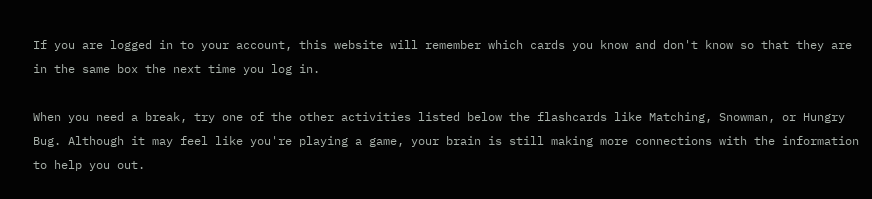If you are logged in to your account, this website will remember which cards you know and don't know so that they are in the same box the next time you log in.

When you need a break, try one of the other activities listed below the flashcards like Matching, Snowman, or Hungry Bug. Although it may feel like you're playing a game, your brain is still making more connections with the information to help you out.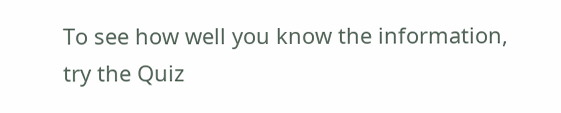To see how well you know the information, try the Quiz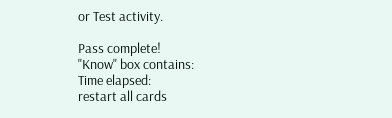or Test activity.

Pass complete!
"Know" box contains:
Time elapsed:
restart all cards